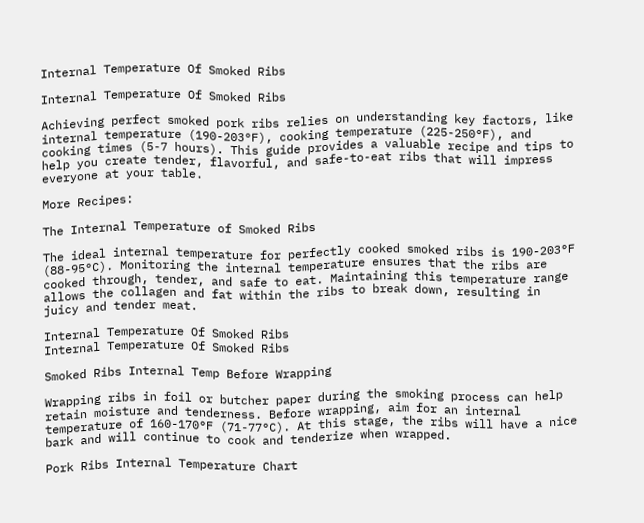Internal Temperature Of Smoked Ribs

Internal Temperature Of Smoked Ribs

Achieving perfect smoked pork ribs relies on understanding key factors, like internal temperature (190-203°F), cooking temperature (225-250°F), and cooking times (5-7 hours). This guide provides a valuable recipe and tips to help you create tender, flavorful, and safe-to-eat ribs that will impress everyone at your table.

More Recipes:

The Internal Temperature of Smoked Ribs

The ideal internal temperature for perfectly cooked smoked ribs is 190-203°F (88-95°C). Monitoring the internal temperature ensures that the ribs are cooked through, tender, and safe to eat. Maintaining this temperature range allows the collagen and fat within the ribs to break down, resulting in juicy and tender meat.

Internal Temperature Of Smoked Ribs
Internal Temperature Of Smoked Ribs

Smoked Ribs Internal Temp Before Wrapping

Wrapping ribs in foil or butcher paper during the smoking process can help retain moisture and tenderness. Before wrapping, aim for an internal temperature of 160-170°F (71-77°C). At this stage, the ribs will have a nice bark and will continue to cook and tenderize when wrapped.

Pork Ribs Internal Temperature Chart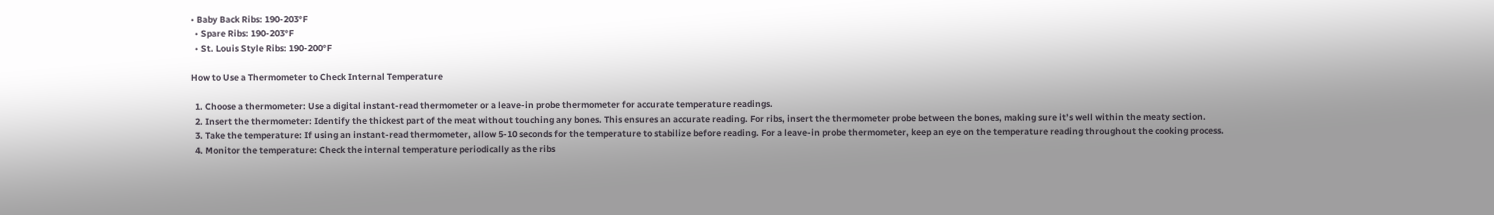• Baby Back Ribs: 190-203°F
  • Spare Ribs: 190-203°F
  • St. Louis Style Ribs: 190-200°F

How to Use a Thermometer to Check Internal Temperature

  1. Choose a thermometer: Use a digital instant-read thermometer or a leave-in probe thermometer for accurate temperature readings.
  2. Insert the thermometer: Identify the thickest part of the meat without touching any bones. This ensures an accurate reading. For ribs, insert the thermometer probe between the bones, making sure it’s well within the meaty section.
  3. Take the temperature: If using an instant-read thermometer, allow 5-10 seconds for the temperature to stabilize before reading. For a leave-in probe thermometer, keep an eye on the temperature reading throughout the cooking process.
  4. Monitor the temperature: Check the internal temperature periodically as the ribs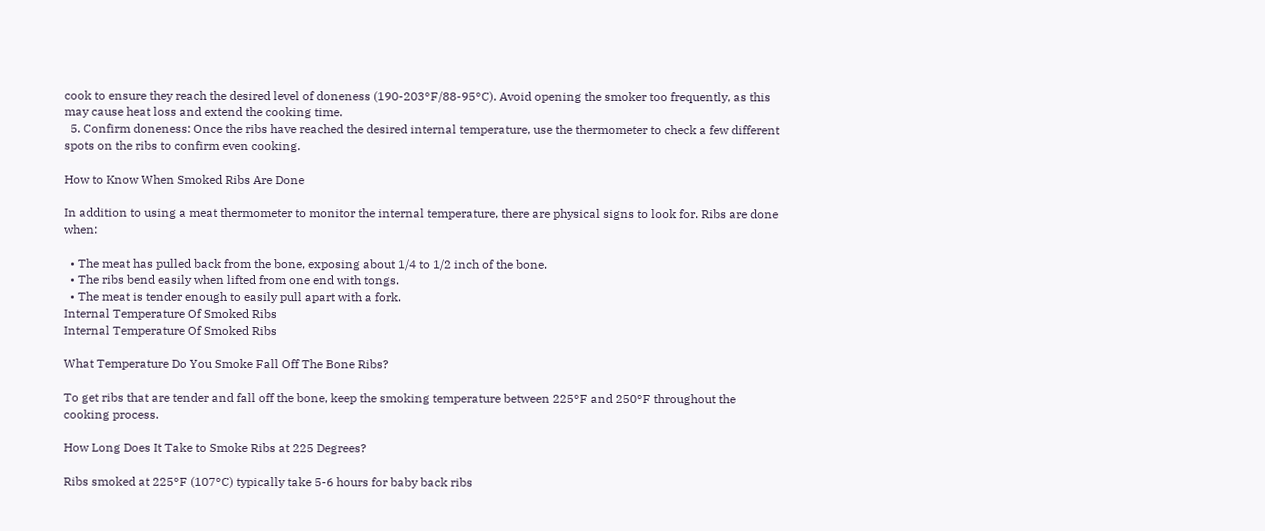cook to ensure they reach the desired level of doneness (190-203°F/88-95°C). Avoid opening the smoker too frequently, as this may cause heat loss and extend the cooking time.
  5. Confirm doneness: Once the ribs have reached the desired internal temperature, use the thermometer to check a few different spots on the ribs to confirm even cooking.

How to Know When Smoked Ribs Are Done

In addition to using a meat thermometer to monitor the internal temperature, there are physical signs to look for. Ribs are done when:

  • The meat has pulled back from the bone, exposing about 1/4 to 1/2 inch of the bone.
  • The ribs bend easily when lifted from one end with tongs.
  • The meat is tender enough to easily pull apart with a fork.
Internal Temperature Of Smoked Ribs
Internal Temperature Of Smoked Ribs

What Temperature Do You Smoke Fall Off The Bone Ribs?

To get ribs that are tender and fall off the bone, keep the smoking temperature between 225°F and 250°F throughout the cooking process.

How Long Does It Take to Smoke Ribs at 225 Degrees?

Ribs smoked at 225°F (107°C) typically take 5-6 hours for baby back ribs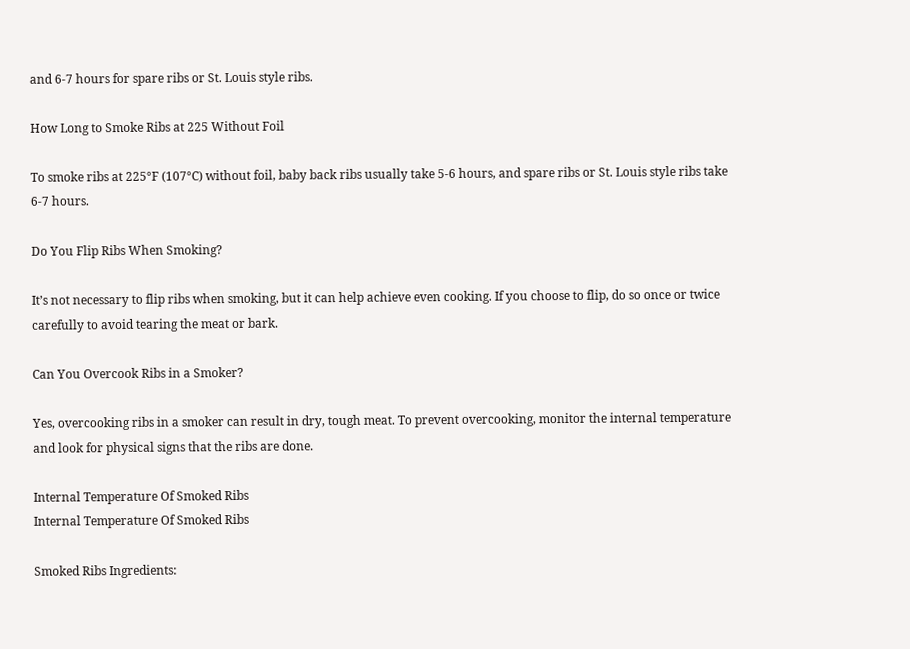and 6-7 hours for spare ribs or St. Louis style ribs.

How Long to Smoke Ribs at 225 Without Foil

To smoke ribs at 225°F (107°C) without foil, baby back ribs usually take 5-6 hours, and spare ribs or St. Louis style ribs take 6-7 hours.

Do You Flip Ribs When Smoking?

It’s not necessary to flip ribs when smoking, but it can help achieve even cooking. If you choose to flip, do so once or twice carefully to avoid tearing the meat or bark.

Can You Overcook Ribs in a Smoker?

Yes, overcooking ribs in a smoker can result in dry, tough meat. To prevent overcooking, monitor the internal temperature and look for physical signs that the ribs are done.

Internal Temperature Of Smoked Ribs
Internal Temperature Of Smoked Ribs

Smoked Ribs Ingredients: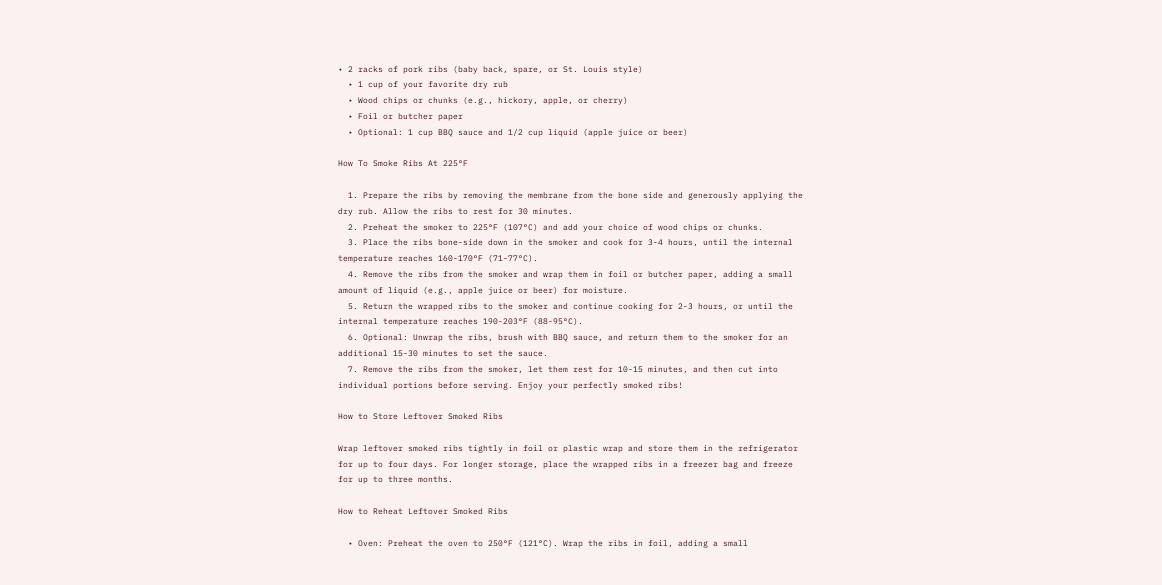• 2 racks of pork ribs (baby back, spare, or St. Louis style)
  • 1 cup of your favorite dry rub
  • Wood chips or chunks (e.g., hickory, apple, or cherry)
  • Foil or butcher paper
  • Optional: 1 cup BBQ sauce and 1/2 cup liquid (apple juice or beer)

How To Smoke Ribs At 225°F

  1. Prepare the ribs by removing the membrane from the bone side and generously applying the dry rub. Allow the ribs to rest for 30 minutes.
  2. Preheat the smoker to 225°F (107°C) and add your choice of wood chips or chunks.
  3. Place the ribs bone-side down in the smoker and cook for 3-4 hours, until the internal temperature reaches 160-170°F (71-77°C).
  4. Remove the ribs from the smoker and wrap them in foil or butcher paper, adding a small amount of liquid (e.g., apple juice or beer) for moisture.
  5. Return the wrapped ribs to the smoker and continue cooking for 2-3 hours, or until the internal temperature reaches 190-203°F (88-95°C).
  6. Optional: Unwrap the ribs, brush with BBQ sauce, and return them to the smoker for an additional 15-30 minutes to set the sauce.
  7. Remove the ribs from the smoker, let them rest for 10-15 minutes, and then cut into individual portions before serving. Enjoy your perfectly smoked ribs!

How to Store Leftover Smoked Ribs

Wrap leftover smoked ribs tightly in foil or plastic wrap and store them in the refrigerator for up to four days. For longer storage, place the wrapped ribs in a freezer bag and freeze for up to three months.

How to Reheat Leftover Smoked Ribs

  • Oven: Preheat the oven to 250°F (121°C). Wrap the ribs in foil, adding a small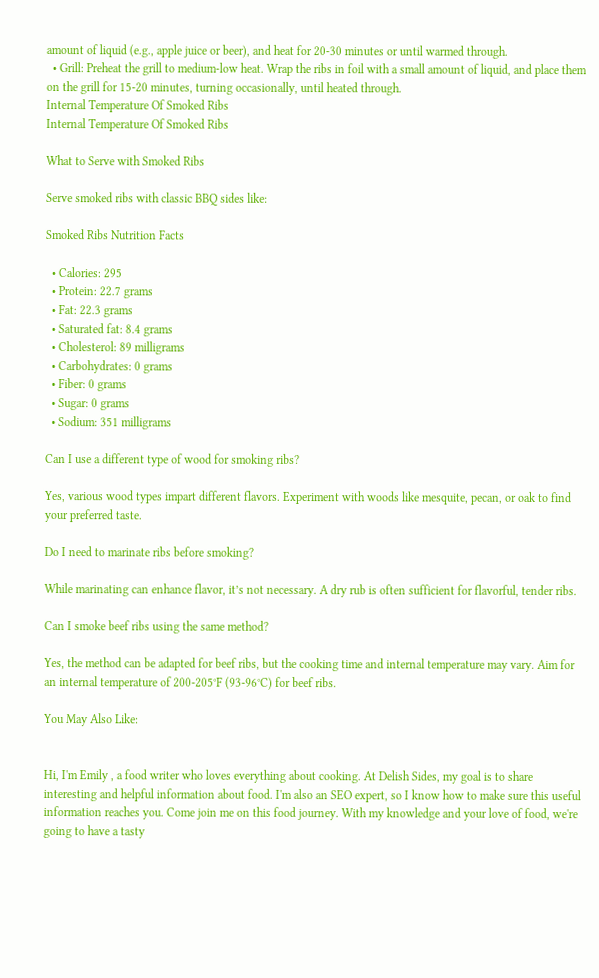amount of liquid (e.g., apple juice or beer), and heat for 20-30 minutes or until warmed through.
  • Grill: Preheat the grill to medium-low heat. Wrap the ribs in foil with a small amount of liquid, and place them on the grill for 15-20 minutes, turning occasionally, until heated through.
Internal Temperature Of Smoked Ribs
Internal Temperature Of Smoked Ribs

What to Serve with Smoked Ribs

Serve smoked ribs with classic BBQ sides like:

Smoked Ribs Nutrition Facts

  • Calories: 295
  • Protein: 22.7 grams
  • Fat: 22.3 grams
  • Saturated fat: 8.4 grams
  • Cholesterol: 89 milligrams
  • Carbohydrates: 0 grams
  • Fiber: 0 grams
  • Sugar: 0 grams
  • Sodium: 351 milligrams

Can I use a different type of wood for smoking ribs?

Yes, various wood types impart different flavors. Experiment with woods like mesquite, pecan, or oak to find your preferred taste.

Do I need to marinate ribs before smoking?

While marinating can enhance flavor, it’s not necessary. A dry rub is often sufficient for flavorful, tender ribs.

Can I smoke beef ribs using the same method?

Yes, the method can be adapted for beef ribs, but the cooking time and internal temperature may vary. Aim for an internal temperature of 200-205°F (93-96°C) for beef ribs.

You May Also Like:


Hi, I'm Emily , a food writer who loves everything about cooking. At Delish Sides, my goal is to share interesting and helpful information about food. I'm also an SEO expert, so I know how to make sure this useful information reaches you. Come join me on this food journey. With my knowledge and your love of food, we're going to have a tasty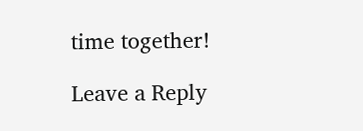time together!

Leave a Reply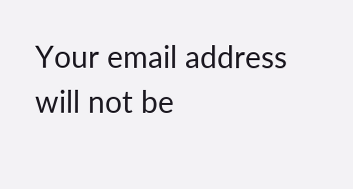Your email address will not be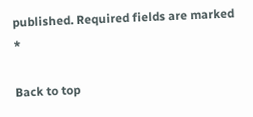published. Required fields are marked *

Back to top